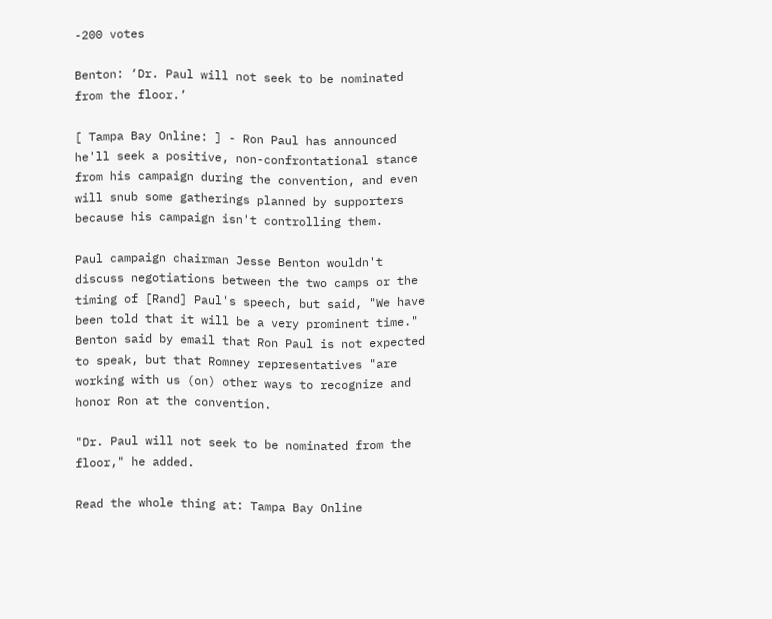-200 votes

Benton: ‘Dr. Paul will not seek to be nominated from the floor.’

[ Tampa Bay Online: ] - Ron Paul has announced he'll seek a positive, non-confrontational stance from his campaign during the convention, and even will snub some gatherings planned by supporters because his campaign isn't controlling them.

Paul campaign chairman Jesse Benton wouldn't discuss negotiations between the two camps or the timing of [Rand] Paul's speech, but said, "We have been told that it will be a very prominent time." Benton said by email that Ron Paul is not expected to speak, but that Romney representatives "are working with us (on) other ways to recognize and honor Ron at the convention.

"Dr. Paul will not seek to be nominated from the floor," he added.

Read the whole thing at: Tampa Bay Online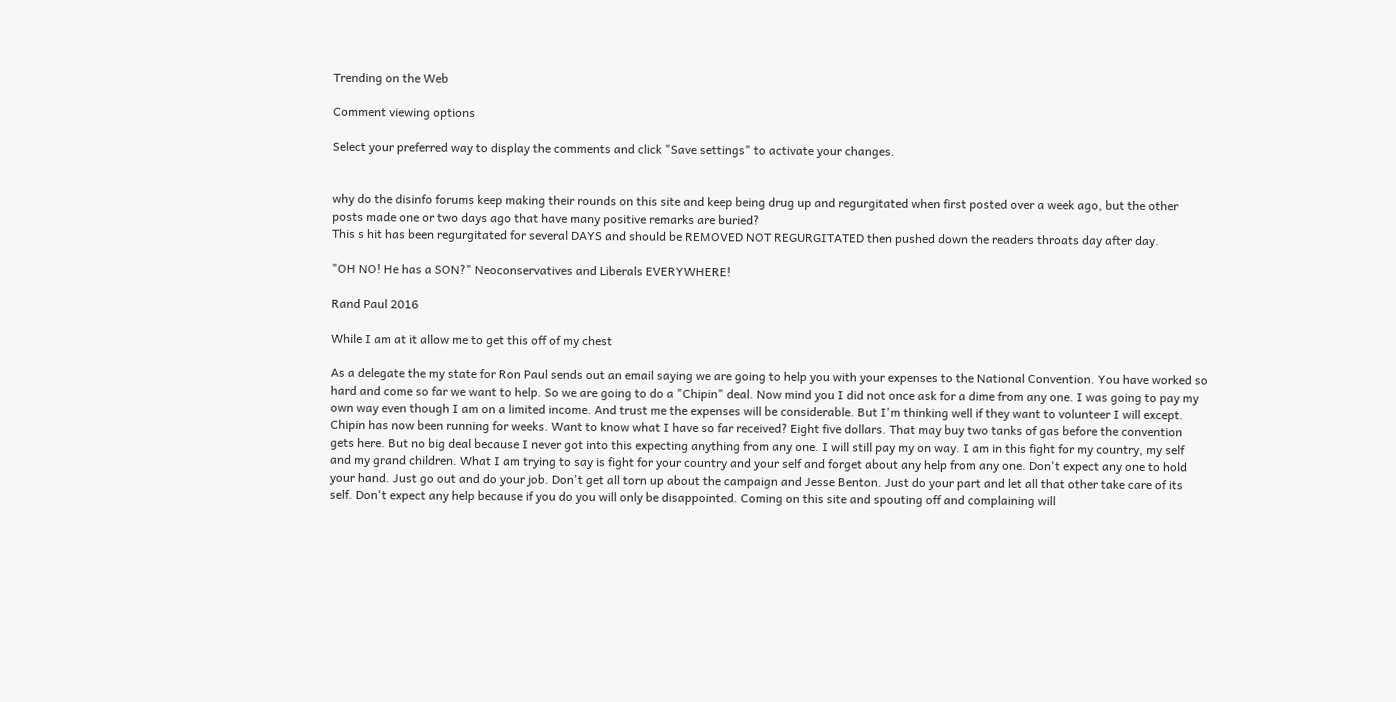Trending on the Web

Comment viewing options

Select your preferred way to display the comments and click "Save settings" to activate your changes.


why do the disinfo forums keep making their rounds on this site and keep being drug up and regurgitated when first posted over a week ago, but the other posts made one or two days ago that have many positive remarks are buried?
This s hit has been regurgitated for several DAYS and should be REMOVED NOT REGURGITATED then pushed down the readers throats day after day.

"OH NO! He has a SON?" Neoconservatives and Liberals EVERYWHERE!

Rand Paul 2016

While I am at it allow me to get this off of my chest

As a delegate the my state for Ron Paul sends out an email saying we are going to help you with your expenses to the National Convention. You have worked so hard and come so far we want to help. So we are going to do a "Chipin" deal. Now mind you I did not once ask for a dime from any one. I was going to pay my own way even though I am on a limited income. And trust me the expenses will be considerable. But I'm thinking well if they want to volunteer I will except. Chipin has now been running for weeks. Want to know what I have so far received? Eight five dollars. That may buy two tanks of gas before the convention gets here. But no big deal because I never got into this expecting anything from any one. I will still pay my on way. I am in this fight for my country, my self and my grand children. What I am trying to say is fight for your country and your self and forget about any help from any one. Don't expect any one to hold your hand. Just go out and do your job. Don't get all torn up about the campaign and Jesse Benton. Just do your part and let all that other take care of its self. Don't expect any help because if you do you will only be disappointed. Coming on this site and spouting off and complaining will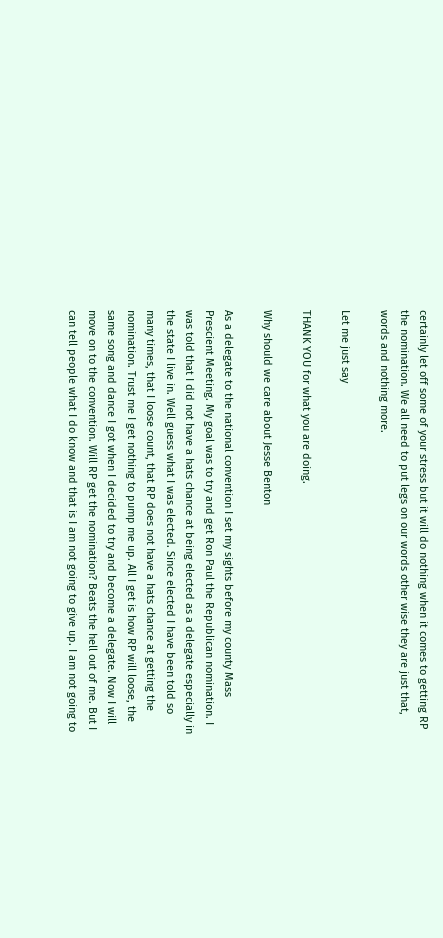certainly let off some of your stress but it will do nothing when it comes to getting RP the nomination. We all need to put legs on our words other wise they are just that, words and nothing more.

Let me just say

THANK YOU for what you are doing.

Why should we care about Jesse Benton

As a delegate to the national convention I set my sights before my county Mass Prescient Meeting. My goal was to try and get Ron Paul the Republican nomination. I was told that I did not have a hats chance at being elected as a delegate especially in the state I live in. Well guess what I was elected. Since elected I have been told so many times, that I loose count, that RP does not have a hats chance at getting the nomination. Trust me I get nothing to pump me up. All I get is how RP will loose, the same song and dance I got when I decided to try and become a delegate. Now I will move on to the convention. Will RP get the nomination? Beats the hell out of me. But I can tell people what I do know and that is I am not going to give up. I am not going to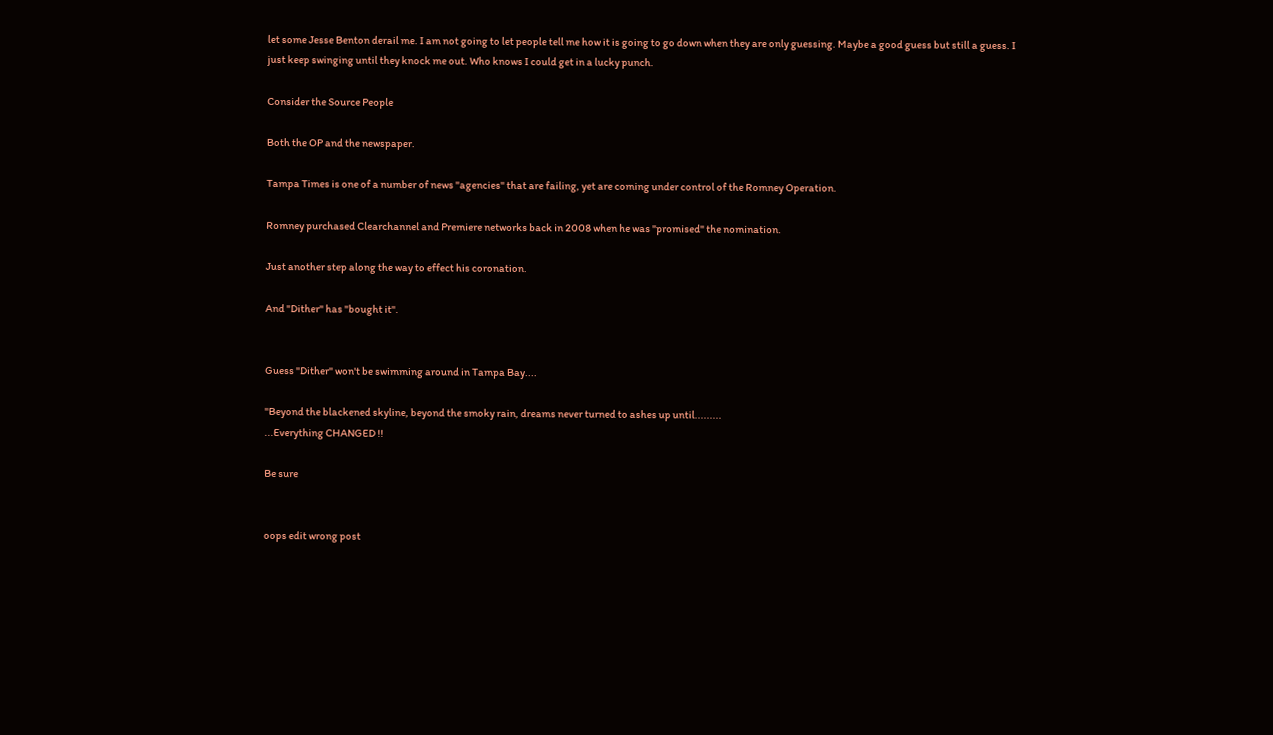let some Jesse Benton derail me. I am not going to let people tell me how it is going to go down when they are only guessing. Maybe a good guess but still a guess. I just keep swinging until they knock me out. Who knows I could get in a lucky punch.

Consider the Source People

Both the OP and the newspaper.

Tampa Times is one of a number of news "agencies" that are failing, yet are coming under control of the Romney Operation.

Romney purchased Clearchannel and Premiere networks back in 2008 when he was "promised" the nomination.

Just another step along the way to effect his coronation.

And "Dither" has "bought it".


Guess "Dither" won't be swimming around in Tampa Bay....

"Beyond the blackened skyline, beyond the smoky rain, dreams never turned to ashes up until.........
...Everything CHANGED !!

Be sure


oops edit wrong post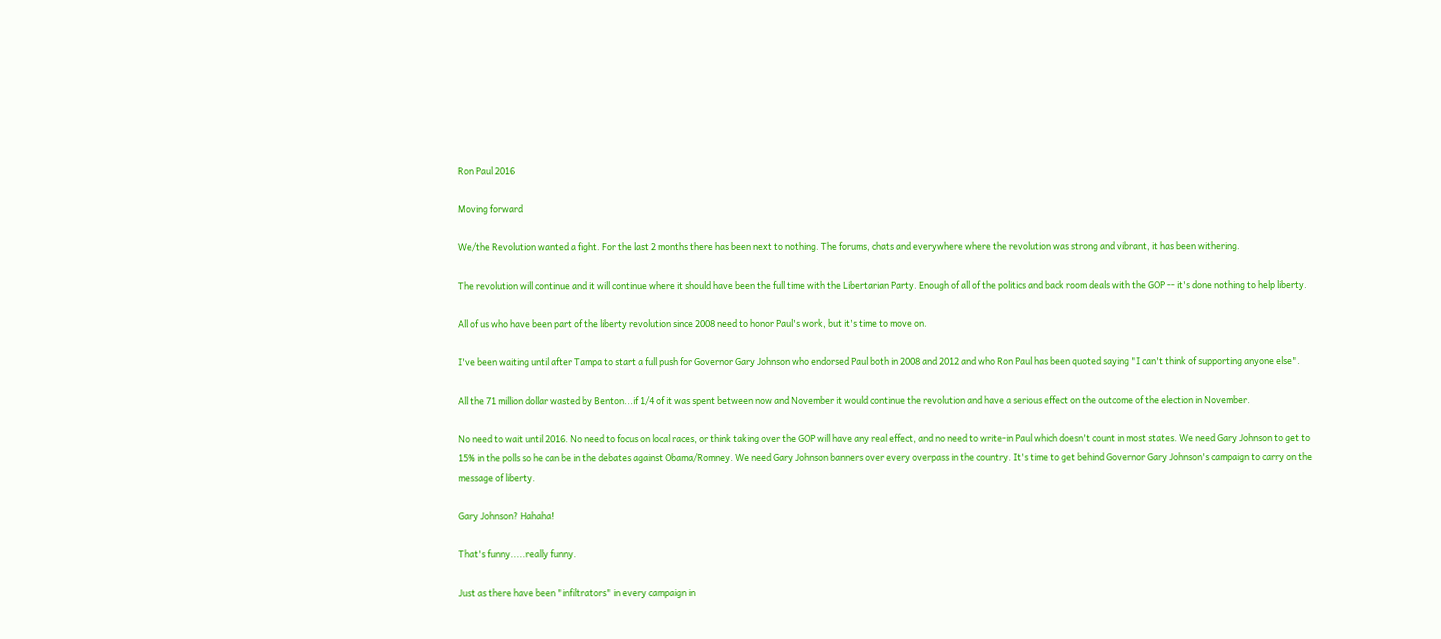Ron Paul 2016

Moving forward

We/the Revolution wanted a fight. For the last 2 months there has been next to nothing. The forums, chats and everywhere where the revolution was strong and vibrant, it has been withering.

The revolution will continue and it will continue where it should have been the full time with the Libertarian Party. Enough of all of the politics and back room deals with the GOP -- it's done nothing to help liberty.

All of us who have been part of the liberty revolution since 2008 need to honor Paul's work, but it's time to move on.

I've been waiting until after Tampa to start a full push for Governor Gary Johnson who endorsed Paul both in 2008 and 2012 and who Ron Paul has been quoted saying "I can't think of supporting anyone else".

All the 71 million dollar wasted by Benton...if 1/4 of it was spent between now and November it would continue the revolution and have a serious effect on the outcome of the election in November.

No need to wait until 2016. No need to focus on local races, or think taking over the GOP will have any real effect, and no need to write-in Paul which doesn't count in most states. We need Gary Johnson to get to 15% in the polls so he can be in the debates against Obama/Romney. We need Gary Johnson banners over every overpass in the country. It's time to get behind Governor Gary Johnson's campaign to carry on the message of liberty.

Gary Johnson? Hahaha!

That's funny.....really funny.

Just as there have been "infiltrators" in every campaign in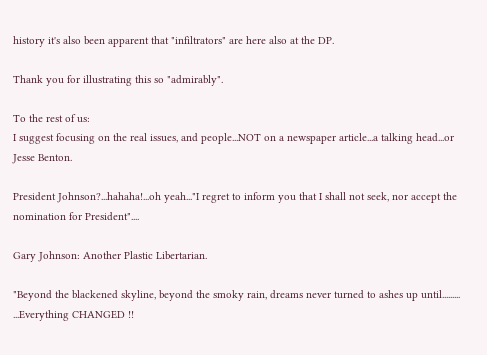history it's also been apparent that "infiltrators" are here also at the DP.

Thank you for illustrating this so "admirably".

To the rest of us:
I suggest focusing on the real issues, and people...NOT on a newspaper article...a talking head...or Jesse Benton.

President Johnson?...hahaha!...oh yeah..."I regret to inform you that I shall not seek, nor accept the nomination for President"....

Gary Johnson: Another Plastic Libertarian.

"Beyond the blackened skyline, beyond the smoky rain, dreams never turned to ashes up until.........
...Everything CHANGED !!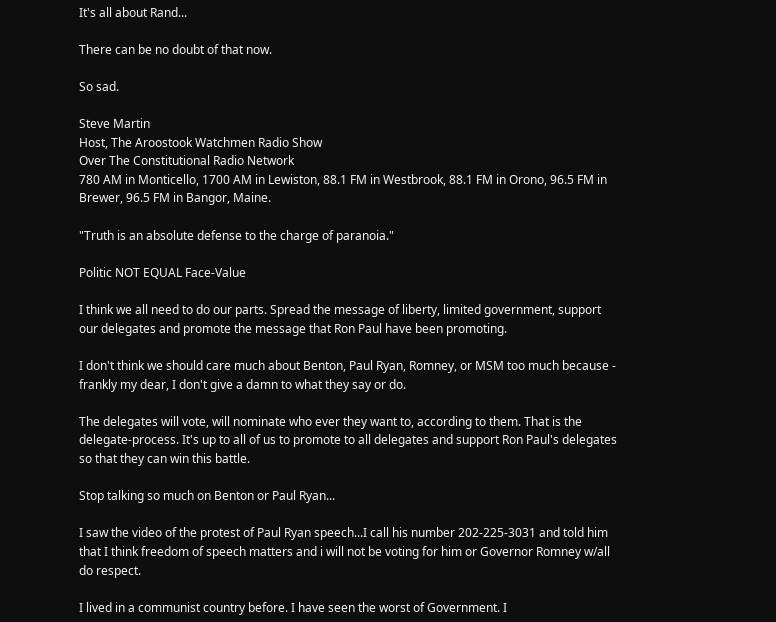It's all about Rand...

There can be no doubt of that now.

So sad.

Steve Martin
Host, The Aroostook Watchmen Radio Show
Over The Constitutional Radio Network
780 AM in Monticello, 1700 AM in Lewiston, 88.1 FM in Westbrook, 88.1 FM in Orono, 96.5 FM in Brewer, 96.5 FM in Bangor, Maine.

"Truth is an absolute defense to the charge of paranoia."

Politic NOT EQUAL Face-Value

I think we all need to do our parts. Spread the message of liberty, limited government, support our delegates and promote the message that Ron Paul have been promoting.

I don't think we should care much about Benton, Paul Ryan, Romney, or MSM too much because - frankly my dear, I don't give a damn to what they say or do.

The delegates will vote, will nominate who ever they want to, according to them. That is the delegate-process. It's up to all of us to promote to all delegates and support Ron Paul's delegates so that they can win this battle.

Stop talking so much on Benton or Paul Ryan...

I saw the video of the protest of Paul Ryan speech...I call his number 202-225-3031 and told him that I think freedom of speech matters and i will not be voting for him or Governor Romney w/all do respect.

I lived in a communist country before. I have seen the worst of Government. I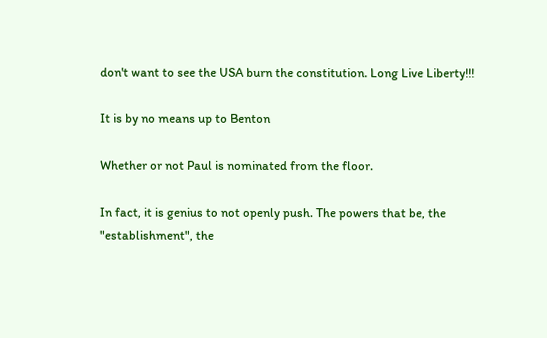don't want to see the USA burn the constitution. Long Live Liberty!!!

It is by no means up to Benton

Whether or not Paul is nominated from the floor.

In fact, it is genius to not openly push. The powers that be, the "establishment", the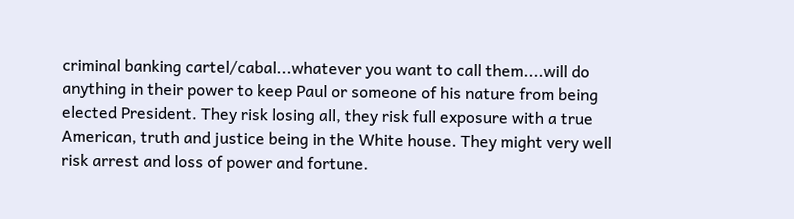criminal banking cartel/cabal...whatever you want to call them....will do anything in their power to keep Paul or someone of his nature from being elected President. They risk losing all, they risk full exposure with a true American, truth and justice being in the White house. They might very well risk arrest and loss of power and fortune.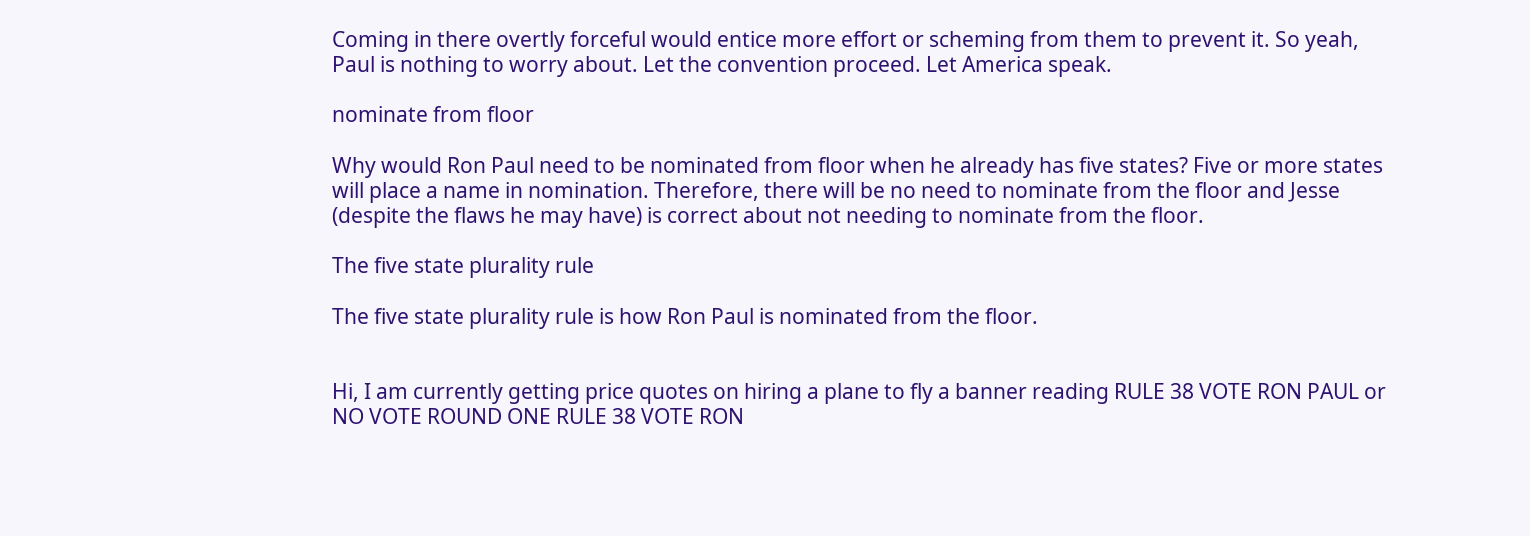Coming in there overtly forceful would entice more effort or scheming from them to prevent it. So yeah, Paul is nothing to worry about. Let the convention proceed. Let America speak.

nominate from floor

Why would Ron Paul need to be nominated from floor when he already has five states? Five or more states will place a name in nomination. Therefore, there will be no need to nominate from the floor and Jesse (despite the flaws he may have) is correct about not needing to nominate from the floor.

The five state plurality rule

The five state plurality rule is how Ron Paul is nominated from the floor.


Hi, I am currently getting price quotes on hiring a plane to fly a banner reading RULE 38 VOTE RON PAUL or NO VOTE ROUND ONE RULE 38 VOTE RON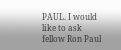PAUL. I would like to ask fellow Ron Paul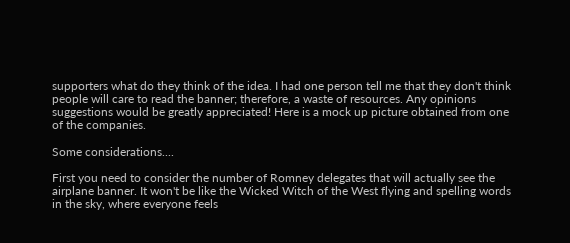supporters what do they think of the idea. I had one person tell me that they don't think people will care to read the banner; therefore, a waste of resources. Any opinions suggestions would be greatly appreciated! Here is a mock up picture obtained from one of the companies.

Some considerations....

First you need to consider the number of Romney delegates that will actually see the airplane banner. It won't be like the Wicked Witch of the West flying and spelling words in the sky, where everyone feels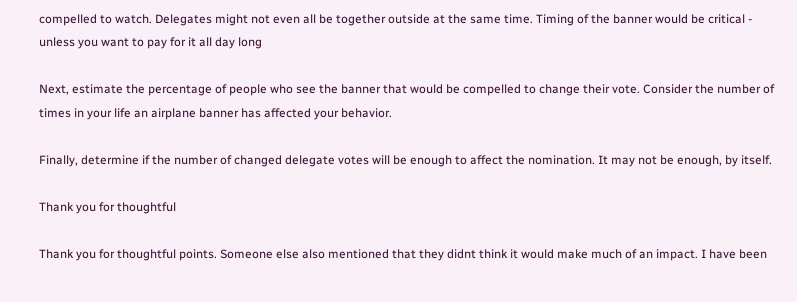compelled to watch. Delegates might not even all be together outside at the same time. Timing of the banner would be critical - unless you want to pay for it all day long

Next, estimate the percentage of people who see the banner that would be compelled to change their vote. Consider the number of times in your life an airplane banner has affected your behavior.

Finally, determine if the number of changed delegate votes will be enough to affect the nomination. It may not be enough, by itself.

Thank you for thoughtful

Thank you for thoughtful points. Someone else also mentioned that they didnt think it would make much of an impact. I have been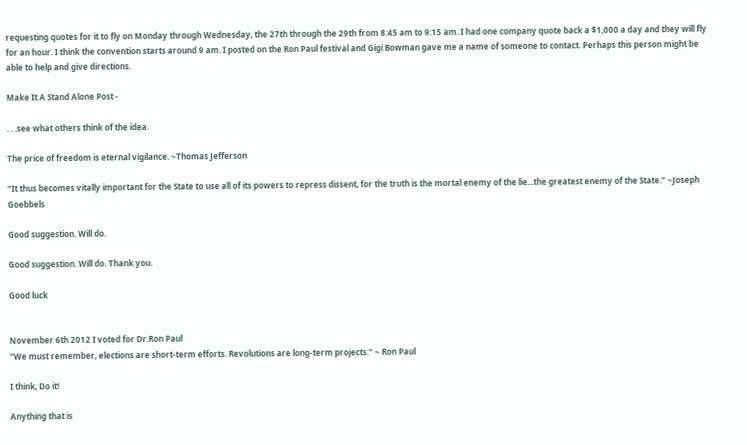requesting quotes for it to fly on Monday through Wednesday, the 27th through the 29th from 8:45 am to 9:15 am. I had one company quote back a $1,000 a day and they will fly for an hour. I think the convention starts around 9 am. I posted on the Ron Paul festival and Gigi Bowman gave me a name of someone to contact. Perhaps this person might be able to help and give directions.

Make It A Stand Alone Post -

. . .see what others think of the idea.

The price of freedom is eternal vigilance. ~Thomas Jefferson

“It thus becomes vitally important for the State to use all of its powers to repress dissent, for the truth is the mortal enemy of the lie...the greatest enemy of the State.” ~Joseph Goebbels

Good suggestion. Will do.

Good suggestion. Will do. Thank you.

Good luck


November 6th 2012 I voted for Dr.Ron Paul
"We must remember, elections are short-term efforts. Revolutions are long-term projects." ~ Ron Paul

I think, Do it!

Anything that is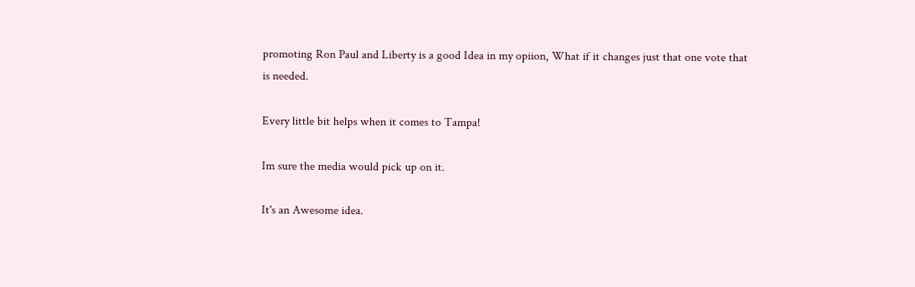promoting Ron Paul and Liberty is a good Idea in my opiion, What if it changes just that one vote that is needed.

Every little bit helps when it comes to Tampa!

Im sure the media would pick up on it.

It's an Awesome idea.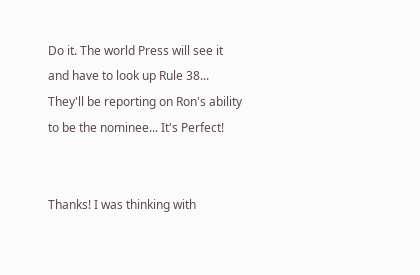Do it. The world Press will see it and have to look up Rule 38... They'll be reporting on Ron's ability to be the nominee... It's Perfect!


Thanks! I was thinking with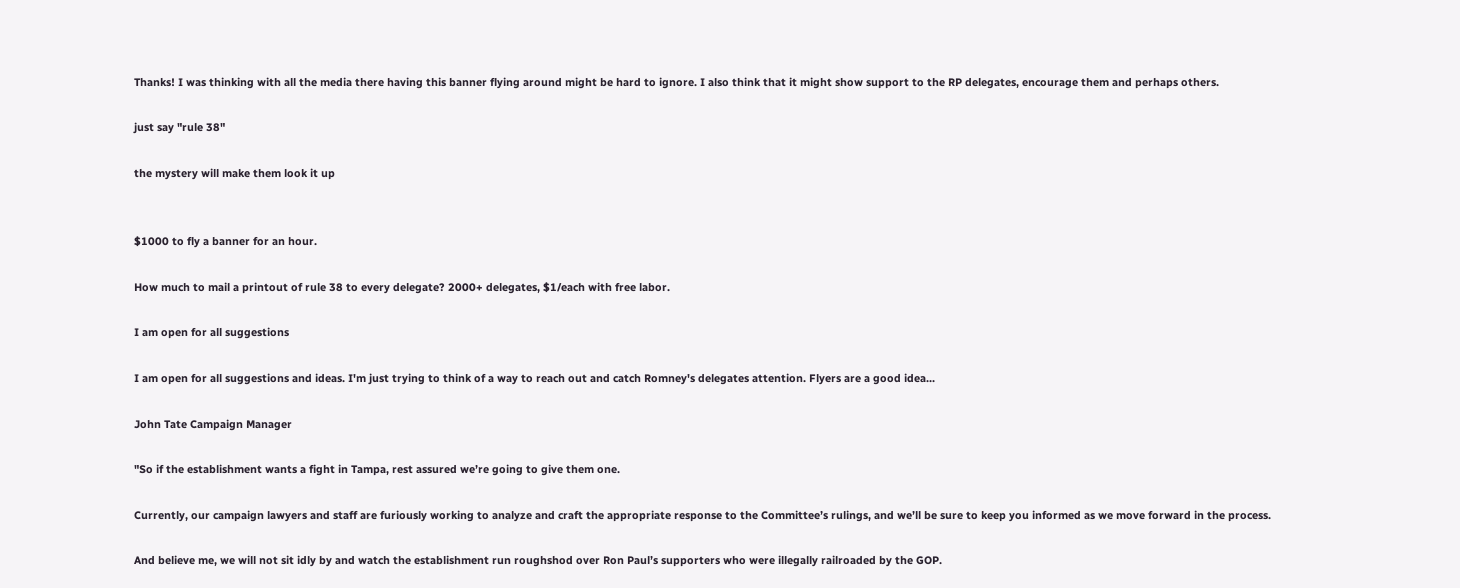Thanks! I was thinking with all the media there having this banner flying around might be hard to ignore. I also think that it might show support to the RP delegates, encourage them and perhaps others.

just say "rule 38"

the mystery will make them look it up


$1000 to fly a banner for an hour.

How much to mail a printout of rule 38 to every delegate? 2000+ delegates, $1/each with free labor.

I am open for all suggestions

I am open for all suggestions and ideas. I'm just trying to think of a way to reach out and catch Romney's delegates attention. Flyers are a good idea...

John Tate Campaign Manager

"So if the establishment wants a fight in Tampa, rest assured we’re going to give them one.

Currently, our campaign lawyers and staff are furiously working to analyze and craft the appropriate response to the Committee’s rulings, and we’ll be sure to keep you informed as we move forward in the process.

And believe me, we will not sit idly by and watch the establishment run roughshod over Ron Paul’s supporters who were illegally railroaded by the GOP.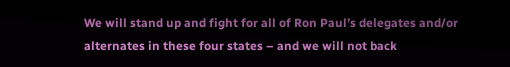We will stand up and fight for all of Ron Paul’s delegates and/or alternates in these four states – and we will not back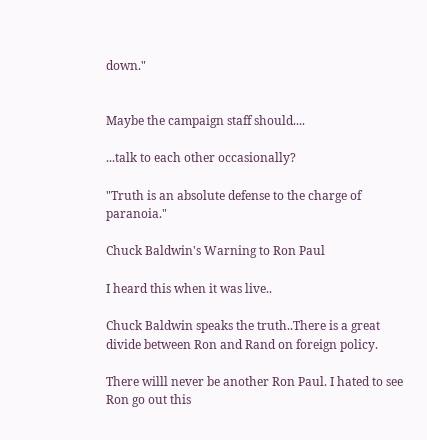down."


Maybe the campaign staff should....

...talk to each other occasionally?

"Truth is an absolute defense to the charge of paranoia."

Chuck Baldwin's Warning to Ron Paul

I heard this when it was live..

Chuck Baldwin speaks the truth..There is a great divide between Ron and Rand on foreign policy.

There willl never be another Ron Paul. I hated to see Ron go out this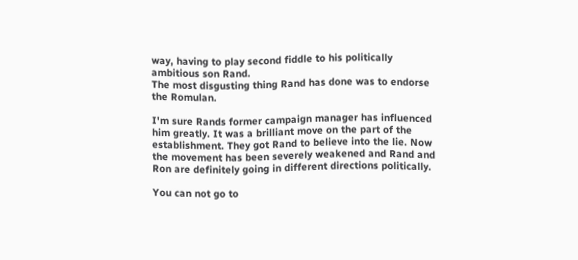way, having to play second fiddle to his politically ambitious son Rand.
The most disgusting thing Rand has done was to endorse the Romulan.

I'm sure Rands former campaign manager has influenced him greatly. It was a brilliant move on the part of the establishment. They got Rand to believe into the lie. Now the movement has been severely weakened and Rand and Ron are definitely going in different directions politically.

You can not go to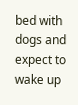bed with dogs and expect to wake up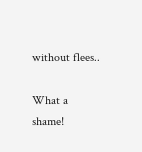without flees..

What a shame!